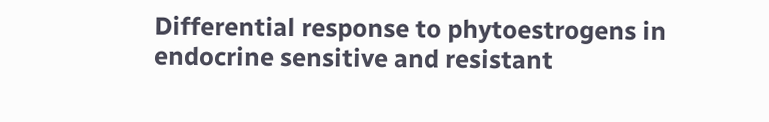Differential response to phytoestrogens in endocrine sensitive and resistant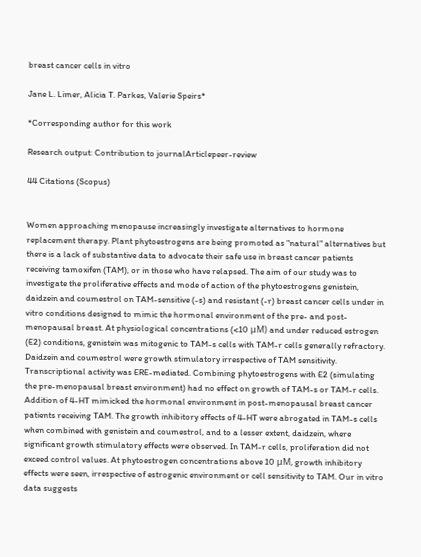breast cancer cells in vitro

Jane L. Limer, Alicia T. Parkes, Valerie Speirs*

*Corresponding author for this work

Research output: Contribution to journalArticlepeer-review

44 Citations (Scopus)


Women approaching menopause increasingly investigate alternatives to hormone replacement therapy. Plant phytoestrogens are being promoted as "natural" alternatives but there is a lack of substantive data to advocate their safe use in breast cancer patients receiving tamoxifen (TAM), or in those who have relapsed. The aim of our study was to investigate the proliferative effects and mode of action of the phytoestrogens genistein, daidzein and coumestrol on TAM-sensitive (-s) and resistant (-r) breast cancer cells under in vitro conditions designed to mimic the hormonal environment of the pre- and post-menopausal breast. At physiological concentrations (<10 μM) and under reduced estrogen (E2) conditions, genistein was mitogenic to TAM-s cells with TAM-r cells generally refractory. Daidzein and coumestrol were growth stimulatory irrespective of TAM sensitivity. Transcriptional activity was ERE-mediated. Combining phytoestrogens with E2 (simulating the pre-menopausal breast environment) had no effect on growth of TAM-s or TAM-r cells. Addition of 4-HT mimicked the hormonal environment in post-menopausal breast cancer patients receiving TAM. The growth inhibitory effects of 4-HT were abrogated in TAM-s cells when combined with genistein and coumestrol, and to a lesser extent, daidzein, where significant growth stimulatory effects were observed. In TAM-r cells, proliferation did not exceed control values. At phytoestrogen concentrations above 10 μM, growth inhibitory effects were seen, irrespective of estrogenic environment or cell sensitivity to TAM. Our in vitro data suggests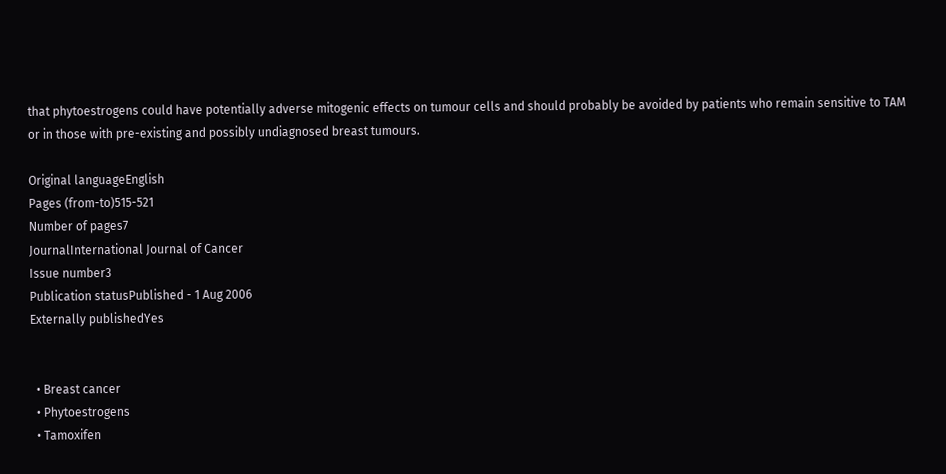that phytoestrogens could have potentially adverse mitogenic effects on tumour cells and should probably be avoided by patients who remain sensitive to TAM or in those with pre-existing and possibly undiagnosed breast tumours.

Original languageEnglish
Pages (from-to)515-521
Number of pages7
JournalInternational Journal of Cancer
Issue number3
Publication statusPublished - 1 Aug 2006
Externally publishedYes


  • Breast cancer
  • Phytoestrogens
  • Tamoxifen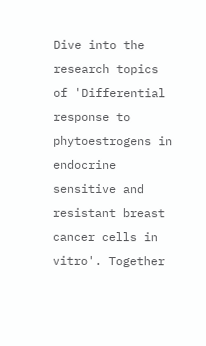Dive into the research topics of 'Differential response to phytoestrogens in endocrine sensitive and resistant breast cancer cells in vitro'. Together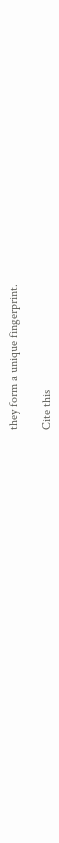they form a unique fingerprint.

Cite this